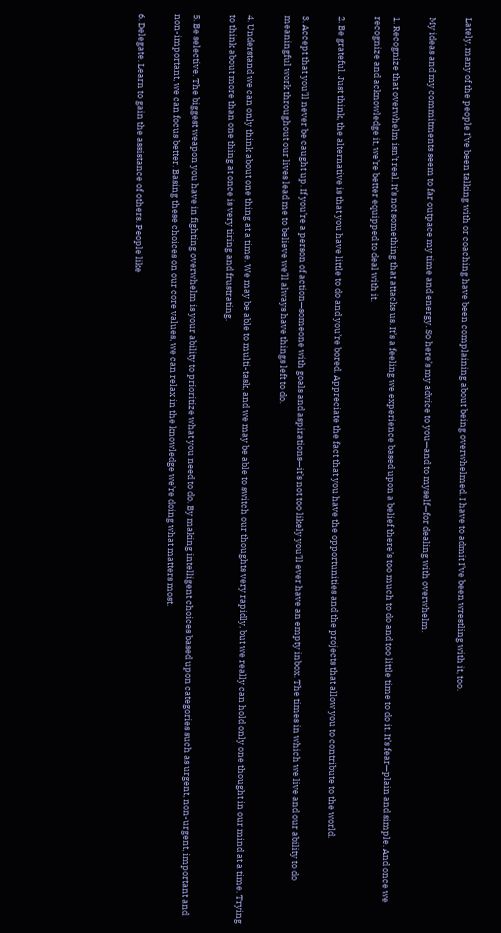Lately, many of the people I’ve been talking with or coaching have been complaining about being overwhelmed. I have to admit I’ve been wrestling with it, too.

My ideas and my commitments seem to far outpace my time and energy. So here’s my advice to you—and to myself—for dealing with overwhelm.

1. Recognize that overwhelm isn’t real. It’s not something that attacks us. It’s a feeling we experience based upon a belief there’s too much to do and too little time to do it. It’s fear—plain and simple. And once we recognize and acknowledge it, we’re better equipped to deal with it.

2. Be grateful. Just think, the alternative is that you have little to do and you’re bored. Appreciate the fact that you have the opportunities and the projects that allow you to contribute to the world.

3. Accept that you’ll never be caught up. If you’re a person of action—someone with goals and aspirations—it’s not too likely you’ll ever have an empty inbox. The times in which we live and our ability to do meaningful work throughout our lives lead me to believe we’ll always have things left to do.

4. Understand we can only think about one thing at a time. We may be able to multi-task, and we may be able to switch our thoughts very rapidly, but we really can hold only one thought in our mind at a time. Trying to think about more than one thing at once is very tiring and frustrating.

5. Be selective. The biggest weapon you have in fighting overwhelm is your ability to prioritize what you need to do. By making intelligent choices based upon categories such as urgent, non-urgent, important and non-important, we can focus better. Basing these choices on our core values, we can relax in the knowledge we’re doing what matters most.

6. Delegate. Learn to gain the assistance of others. People like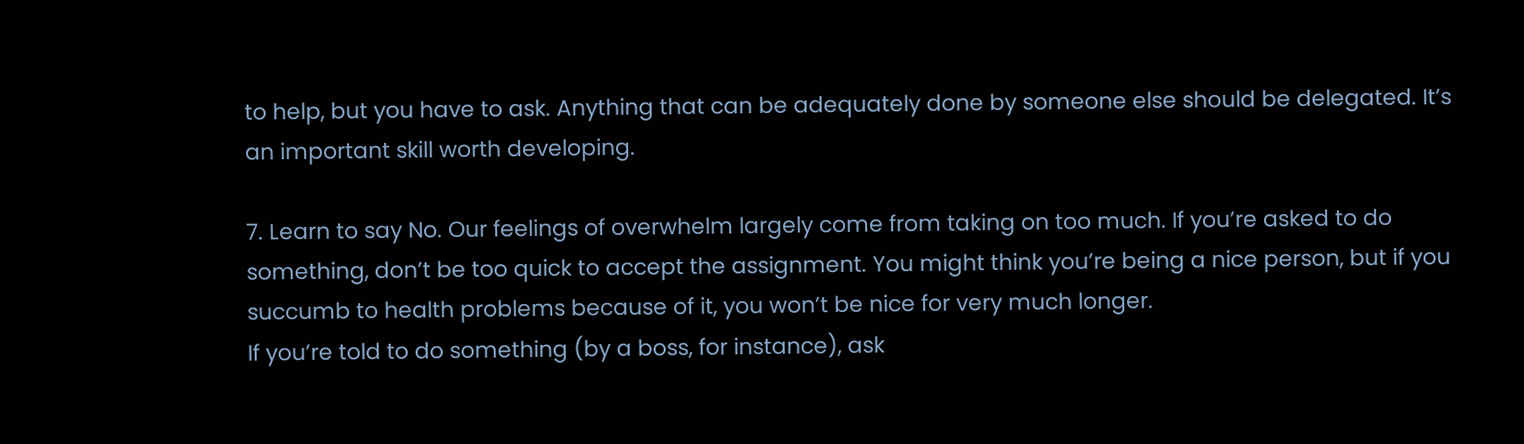to help, but you have to ask. Anything that can be adequately done by someone else should be delegated. It’s an important skill worth developing.

7. Learn to say No. Our feelings of overwhelm largely come from taking on too much. If you’re asked to do something, don’t be too quick to accept the assignment. You might think you’re being a nice person, but if you succumb to health problems because of it, you won’t be nice for very much longer.
If you’re told to do something (by a boss, for instance), ask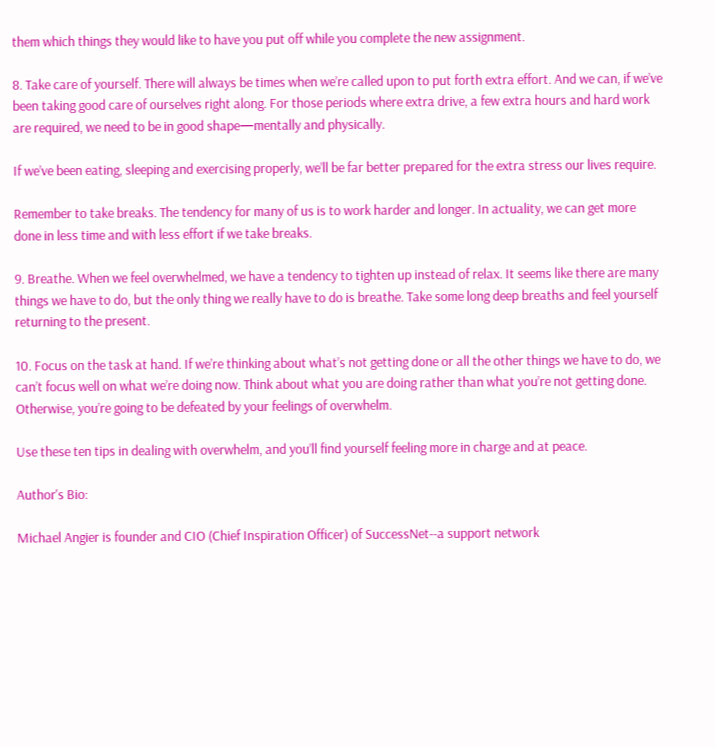them which things they would like to have you put off while you complete the new assignment.

8. Take care of yourself. There will always be times when we’re called upon to put forth extra effort. And we can, if we’ve been taking good care of ourselves right along. For those periods where extra drive, a few extra hours and hard work are required, we need to be in good shape—mentally and physically.

If we’ve been eating, sleeping and exercising properly, we’ll be far better prepared for the extra stress our lives require.

Remember to take breaks. The tendency for many of us is to work harder and longer. In actuality, we can get more done in less time and with less effort if we take breaks.

9. Breathe. When we feel overwhelmed, we have a tendency to tighten up instead of relax. It seems like there are many things we have to do, but the only thing we really have to do is breathe. Take some long deep breaths and feel yourself returning to the present.

10. Focus on the task at hand. If we’re thinking about what’s not getting done or all the other things we have to do, we can’t focus well on what we’re doing now. Think about what you are doing rather than what you’re not getting done. Otherwise, you’re going to be defeated by your feelings of overwhelm.

Use these ten tips in dealing with overwhelm, and you’ll find yourself feeling more in charge and at peace.

Author's Bio:

Michael Angier is founder and CIO (Chief Inspiration Officer) of SuccessNet--a support network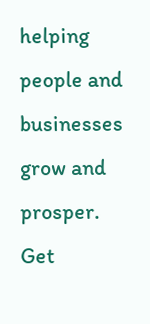helping people and businesses grow and prosper. Get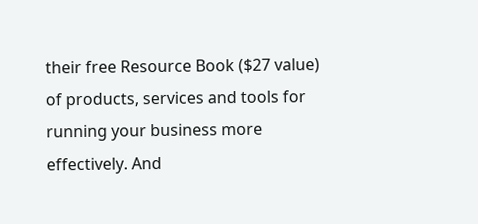their free Resource Book ($27 value) of products, services and tools for running your business more effectively. And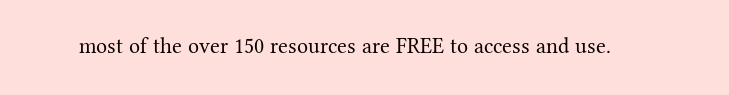most of the over 150 resources are FREE to access and use.